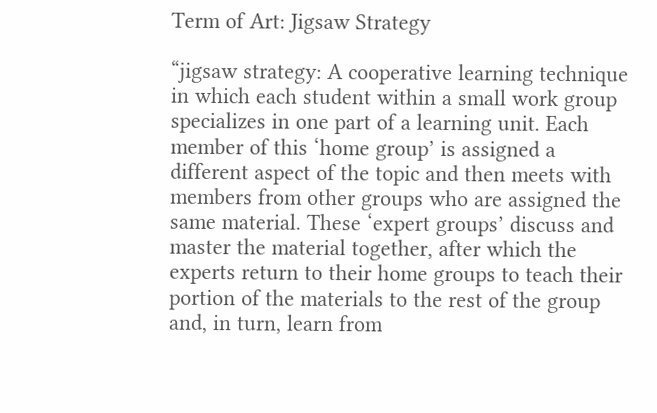Term of Art: Jigsaw Strategy

“jigsaw strategy: A cooperative learning technique in which each student within a small work group specializes in one part of a learning unit. Each member of this ‘home group’ is assigned a different aspect of the topic and then meets with members from other groups who are assigned the same material. These ‘expert groups’ discuss and master the material together, after which the experts return to their home groups to teach their portion of the materials to the rest of the group and, in turn, learn from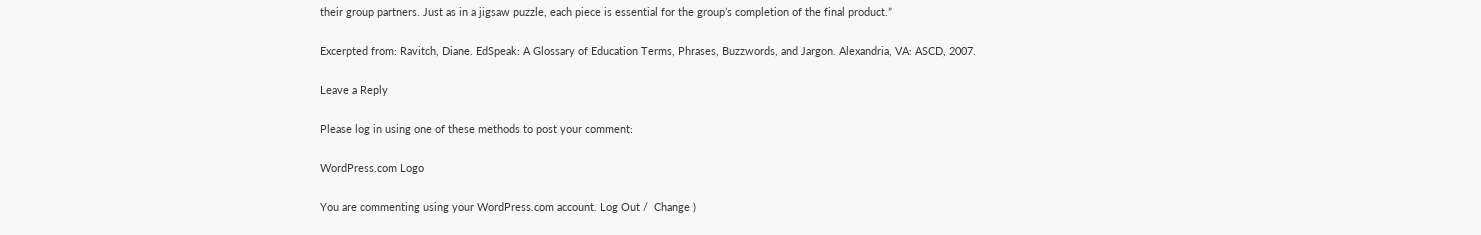their group partners. Just as in a jigsaw puzzle, each piece is essential for the group’s completion of the final product.”

Excerpted from: Ravitch, Diane. EdSpeak: A Glossary of Education Terms, Phrases, Buzzwords, and Jargon. Alexandria, VA: ASCD, 2007.

Leave a Reply

Please log in using one of these methods to post your comment:

WordPress.com Logo

You are commenting using your WordPress.com account. Log Out /  Change )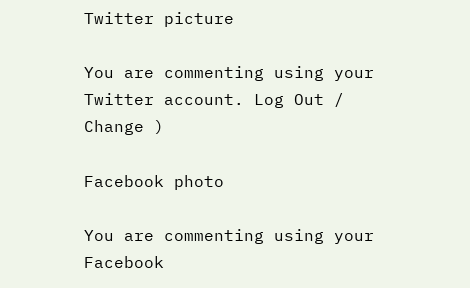Twitter picture

You are commenting using your Twitter account. Log Out /  Change )

Facebook photo

You are commenting using your Facebook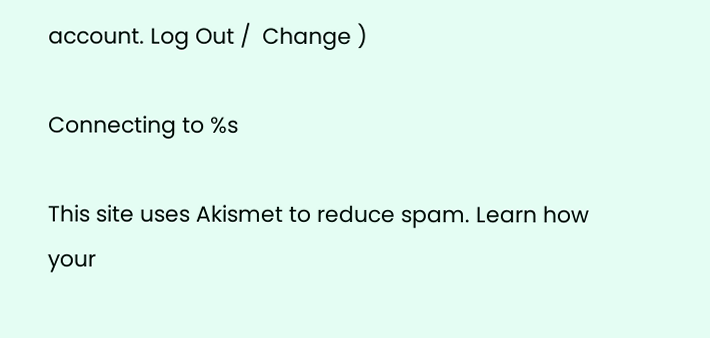account. Log Out /  Change )

Connecting to %s

This site uses Akismet to reduce spam. Learn how your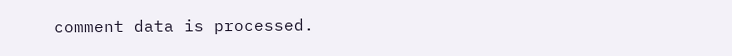comment data is processed.